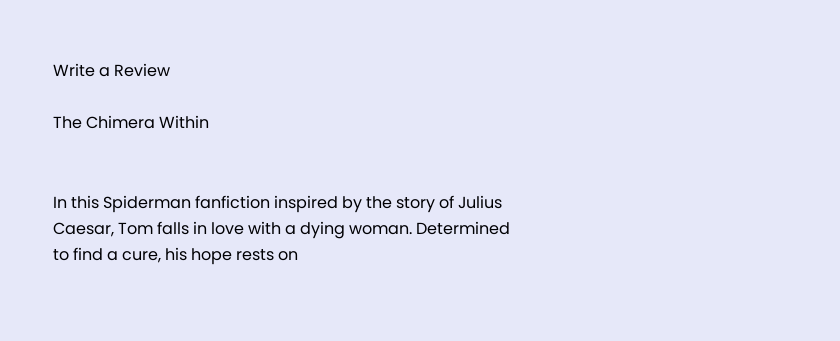Write a Review

The Chimera Within


In this Spiderman fanfiction inspired by the story of Julius Caesar, Tom falls in love with a dying woman. Determined to find a cure, his hope rests on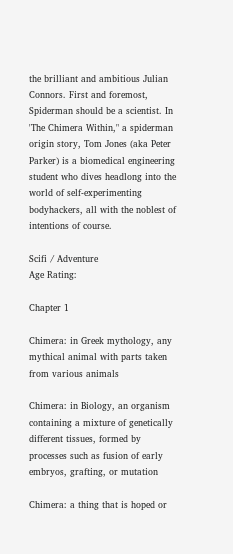the brilliant and ambitious Julian Connors. First and foremost, Spiderman should be a scientist. In 'The Chimera Within," a spiderman origin story, Tom Jones (aka Peter Parker) is a biomedical engineering student who dives headlong into the world of self-experimenting bodyhackers, all with the noblest of intentions of course.

Scifi / Adventure
Age Rating:

Chapter 1

Chimera: in Greek mythology, any mythical animal with parts taken from various animals

Chimera: in Biology, an organism containing a mixture of genetically different tissues, formed by processes such as fusion of early embryos, grafting, or mutation

Chimera: a thing that is hoped or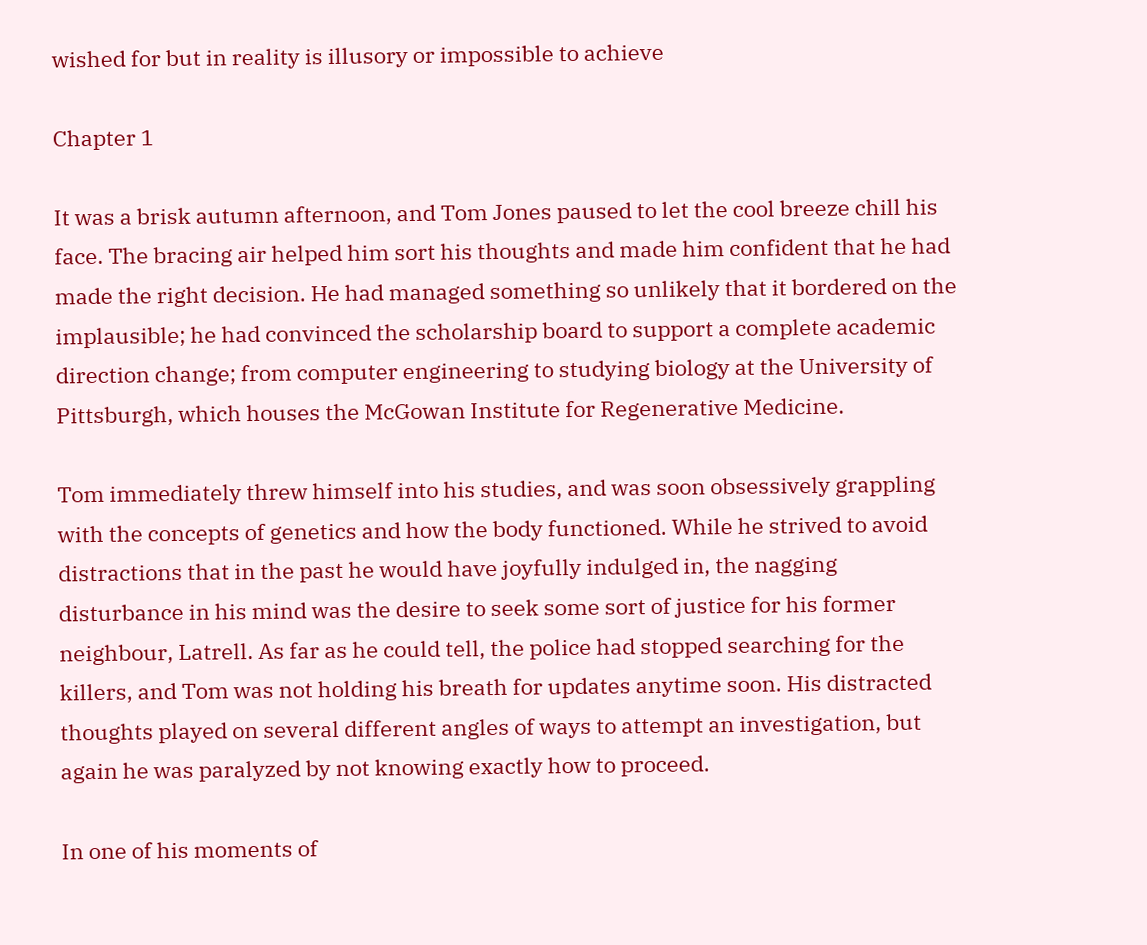wished for but in reality is illusory or impossible to achieve

Chapter 1

It was a brisk autumn afternoon, and Tom Jones paused to let the cool breeze chill his face. The bracing air helped him sort his thoughts and made him confident that he had made the right decision. He had managed something so unlikely that it bordered on the implausible; he had convinced the scholarship board to support a complete academic direction change; from computer engineering to studying biology at the University of Pittsburgh, which houses the McGowan Institute for Regenerative Medicine.

Tom immediately threw himself into his studies, and was soon obsessively grappling with the concepts of genetics and how the body functioned. While he strived to avoid distractions that in the past he would have joyfully indulged in, the nagging disturbance in his mind was the desire to seek some sort of justice for his former neighbour, Latrell. As far as he could tell, the police had stopped searching for the killers, and Tom was not holding his breath for updates anytime soon. His distracted thoughts played on several different angles of ways to attempt an investigation, but again he was paralyzed by not knowing exactly how to proceed.

In one of his moments of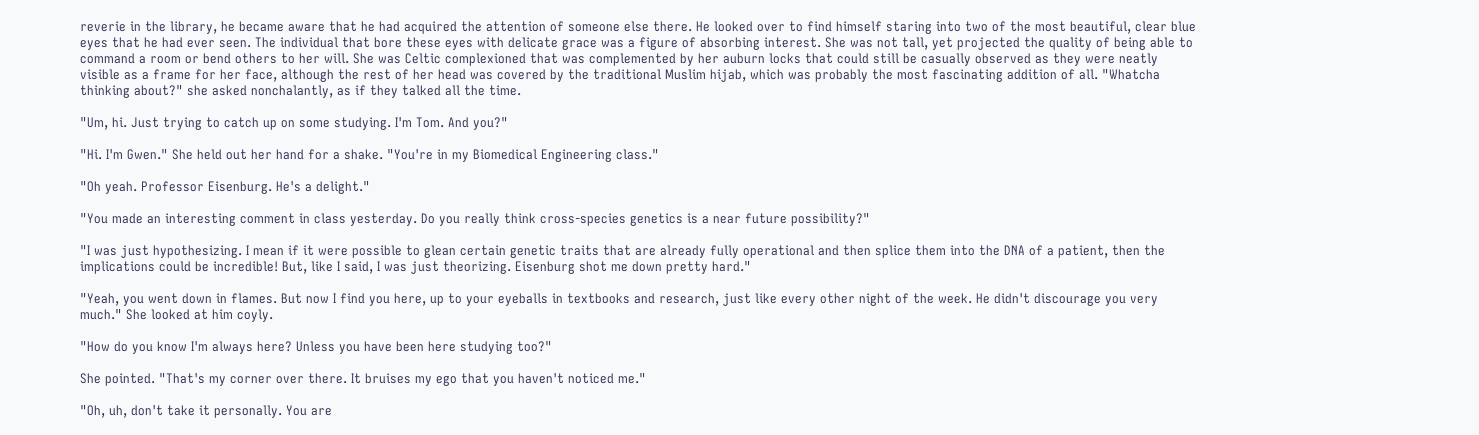reverie in the library, he became aware that he had acquired the attention of someone else there. He looked over to find himself staring into two of the most beautiful, clear blue eyes that he had ever seen. The individual that bore these eyes with delicate grace was a figure of absorbing interest. She was not tall, yet projected the quality of being able to command a room or bend others to her will. She was Celtic complexioned that was complemented by her auburn locks that could still be casually observed as they were neatly visible as a frame for her face, although the rest of her head was covered by the traditional Muslim hijab, which was probably the most fascinating addition of all. "Whatcha thinking about?" she asked nonchalantly, as if they talked all the time.

"Um, hi. Just trying to catch up on some studying. I'm Tom. And you?"

"Hi. I'm Gwen." She held out her hand for a shake. "You're in my Biomedical Engineering class."

"Oh yeah. Professor Eisenburg. He's a delight."

"You made an interesting comment in class yesterday. Do you really think cross-species genetics is a near future possibility?"

"I was just hypothesizing. I mean if it were possible to glean certain genetic traits that are already fully operational and then splice them into the DNA of a patient, then the implications could be incredible! But, like I said, I was just theorizing. Eisenburg shot me down pretty hard."

"Yeah, you went down in flames. But now I find you here, up to your eyeballs in textbooks and research, just like every other night of the week. He didn't discourage you very much." She looked at him coyly.

"How do you know I'm always here? Unless you have been here studying too?"

She pointed. "That's my corner over there. It bruises my ego that you haven't noticed me."

"Oh, uh, don't take it personally. You are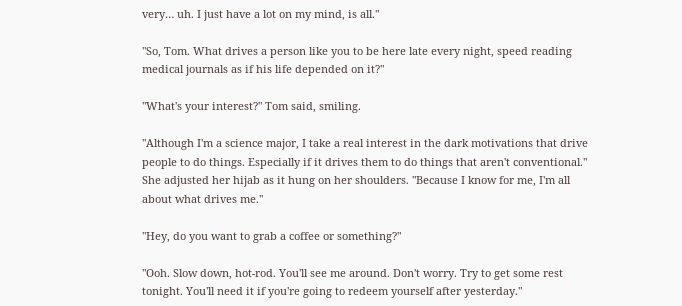very… uh. I just have a lot on my mind, is all."

"So, Tom. What drives a person like you to be here late every night, speed reading medical journals as if his life depended on it?"

"What's your interest?" Tom said, smiling.

"Although I'm a science major, I take a real interest in the dark motivations that drive people to do things. Especially if it drives them to do things that aren't conventional." She adjusted her hijab as it hung on her shoulders. "Because I know for me, I'm all about what drives me."

"Hey, do you want to grab a coffee or something?"

"Ooh. Slow down, hot-rod. You'll see me around. Don't worry. Try to get some rest tonight. You'll need it if you're going to redeem yourself after yesterday."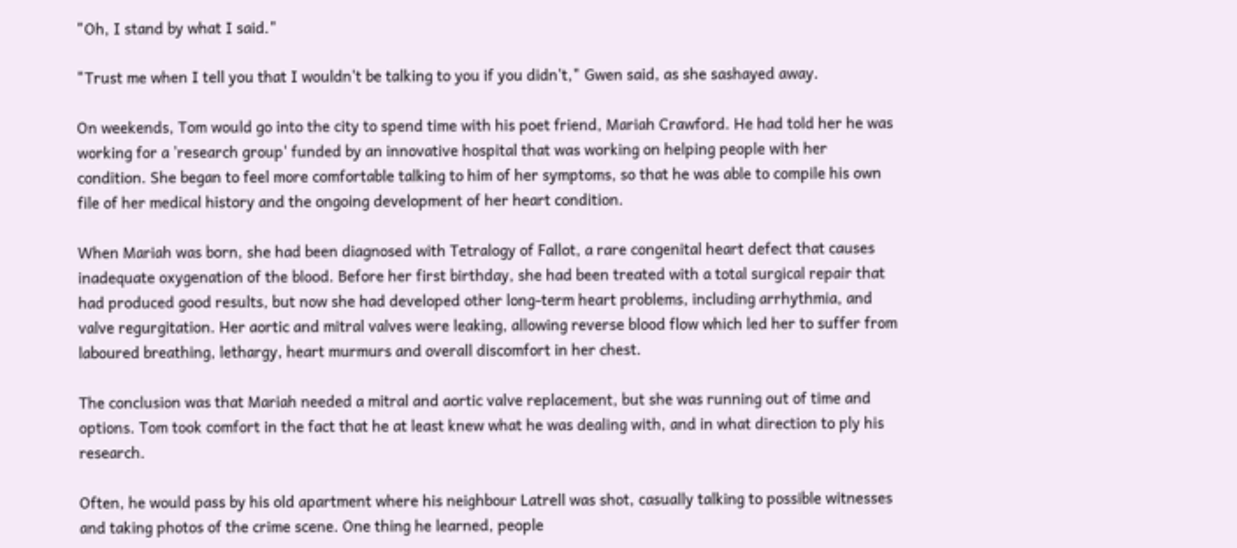"Oh, I stand by what I said."

"Trust me when I tell you that I wouldn't be talking to you if you didn't," Gwen said, as she sashayed away.

On weekends, Tom would go into the city to spend time with his poet friend, Mariah Crawford. He had told her he was working for a 'research group' funded by an innovative hospital that was working on helping people with her condition. She began to feel more comfortable talking to him of her symptoms, so that he was able to compile his own file of her medical history and the ongoing development of her heart condition.

When Mariah was born, she had been diagnosed with Tetralogy of Fallot, a rare congenital heart defect that causes inadequate oxygenation of the blood. Before her first birthday, she had been treated with a total surgical repair that had produced good results, but now she had developed other long-term heart problems, including arrhythmia, and valve regurgitation. Her aortic and mitral valves were leaking, allowing reverse blood flow which led her to suffer from laboured breathing, lethargy, heart murmurs and overall discomfort in her chest.

The conclusion was that Mariah needed a mitral and aortic valve replacement, but she was running out of time and options. Tom took comfort in the fact that he at least knew what he was dealing with, and in what direction to ply his research.

Often, he would pass by his old apartment where his neighbour Latrell was shot, casually talking to possible witnesses and taking photos of the crime scene. One thing he learned, people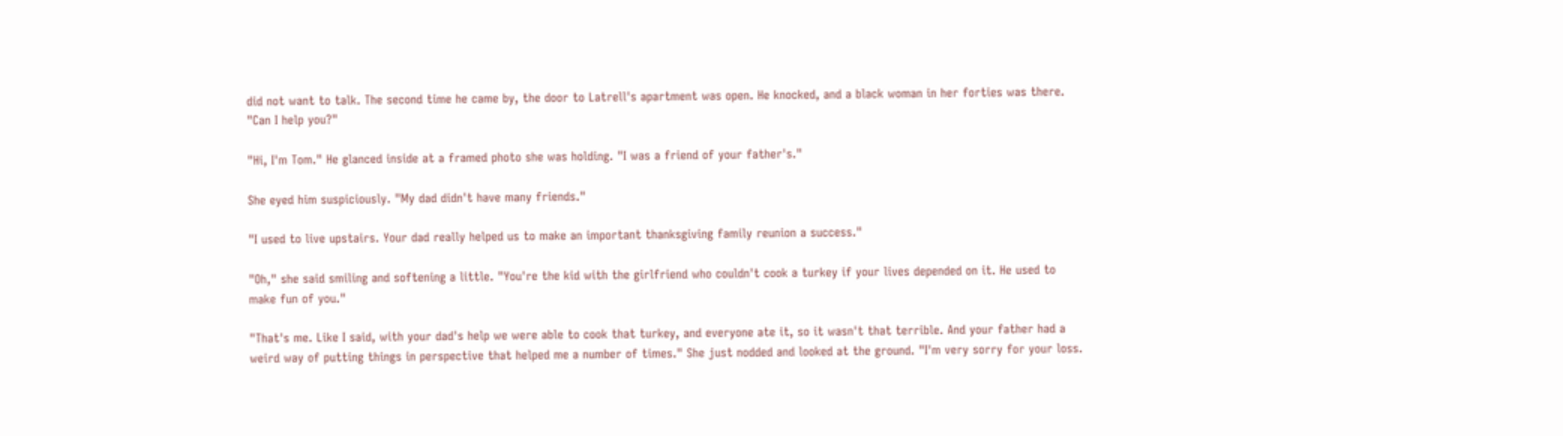did not want to talk. The second time he came by, the door to Latrell's apartment was open. He knocked, and a black woman in her forties was there. "Can I help you?"

"Hi, I'm Tom." He glanced inside at a framed photo she was holding. "I was a friend of your father's."

She eyed him suspiciously. "My dad didn't have many friends."

"I used to live upstairs. Your dad really helped us to make an important thanksgiving family reunion a success."

"Oh," she said smiling and softening a little. "You're the kid with the girlfriend who couldn't cook a turkey if your lives depended on it. He used to make fun of you."

"That's me. Like I said, with your dad's help we were able to cook that turkey, and everyone ate it, so it wasn't that terrible. And your father had a weird way of putting things in perspective that helped me a number of times." She just nodded and looked at the ground. "I'm very sorry for your loss.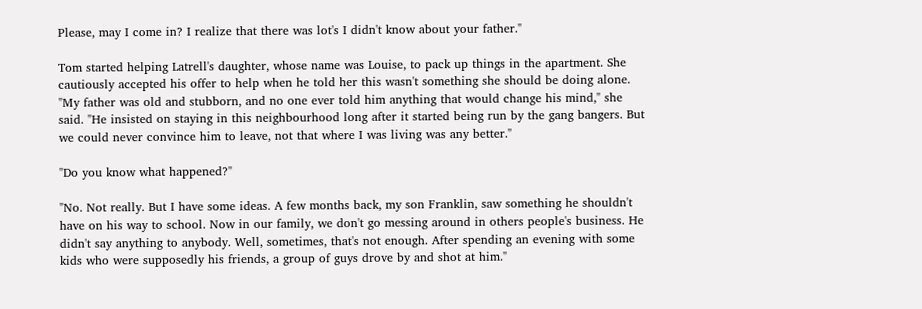Please, may I come in? I realize that there was lot's I didn't know about your father."

Tom started helping Latrell's daughter, whose name was Louise, to pack up things in the apartment. She cautiously accepted his offer to help when he told her this wasn't something she should be doing alone. "My father was old and stubborn, and no one ever told him anything that would change his mind," she said. "He insisted on staying in this neighbourhood long after it started being run by the gang bangers. But we could never convince him to leave, not that where I was living was any better."

"Do you know what happened?"

"No. Not really. But I have some ideas. A few months back, my son Franklin, saw something he shouldn't have on his way to school. Now in our family, we don't go messing around in others people's business. He didn't say anything to anybody. Well, sometimes, that's not enough. After spending an evening with some kids who were supposedly his friends, a group of guys drove by and shot at him."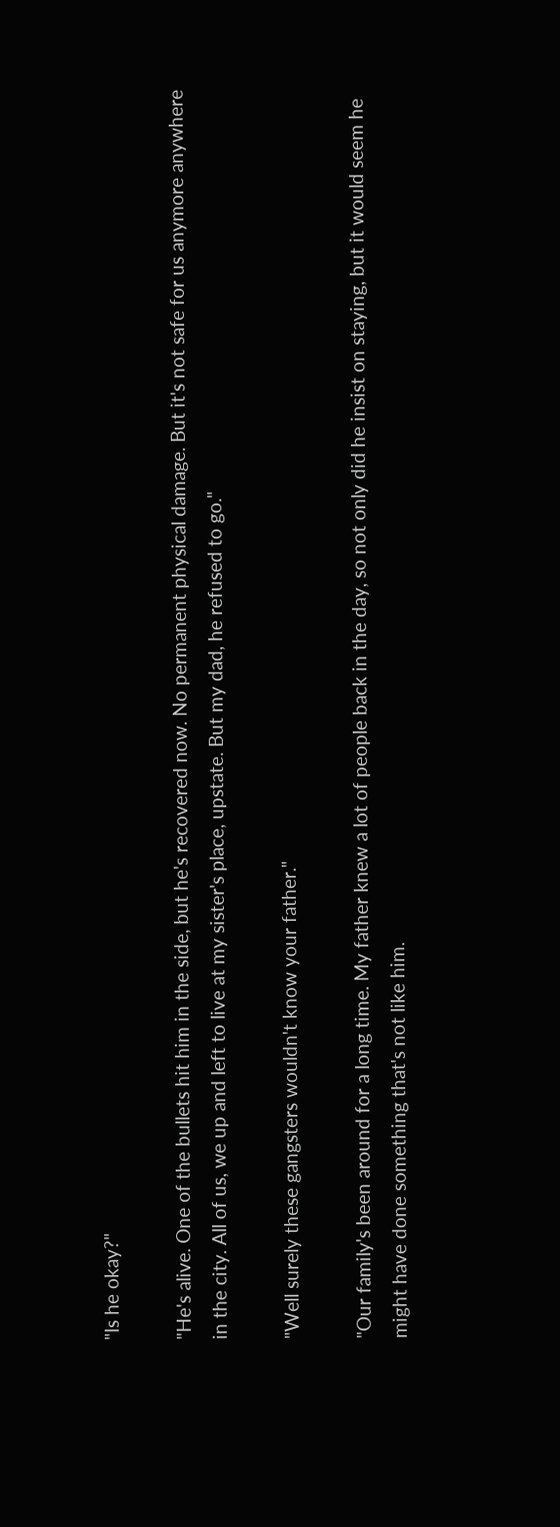"Is he okay?"

"He's alive. One of the bullets hit him in the side, but he's recovered now. No permanent physical damage. But it's not safe for us anymore anywhere in the city. All of us, we up and left to live at my sister's place, upstate. But my dad, he refused to go."

"Well surely these gangsters wouldn't know your father."

"Our family's been around for a long time. My father knew a lot of people back in the day, so not only did he insist on staying, but it would seem he might have done something that's not like him.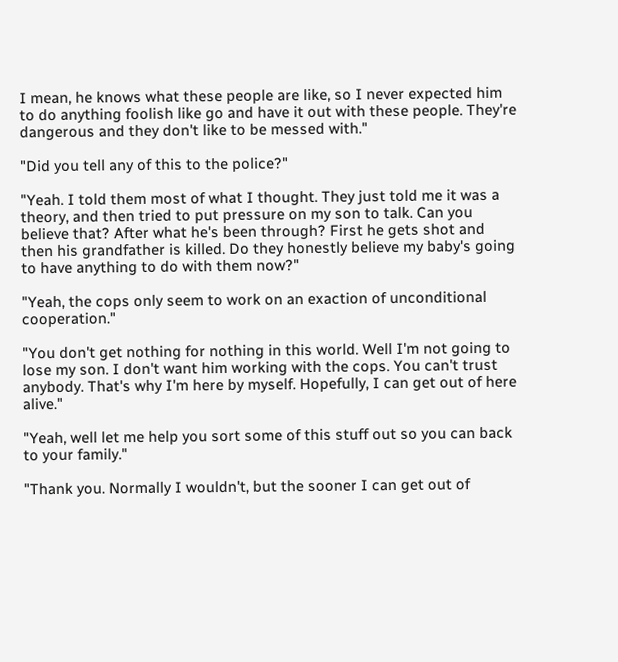I mean, he knows what these people are like, so I never expected him to do anything foolish like go and have it out with these people. They're dangerous and they don't like to be messed with."

"Did you tell any of this to the police?"

"Yeah. I told them most of what I thought. They just told me it was a theory, and then tried to put pressure on my son to talk. Can you believe that? After what he's been through? First he gets shot and then his grandfather is killed. Do they honestly believe my baby's going to have anything to do with them now?"

"Yeah, the cops only seem to work on an exaction of unconditional cooperation."

"You don't get nothing for nothing in this world. Well I'm not going to lose my son. I don't want him working with the cops. You can't trust anybody. That's why I'm here by myself. Hopefully, I can get out of here alive."

"Yeah, well let me help you sort some of this stuff out so you can back to your family."

"Thank you. Normally I wouldn't, but the sooner I can get out of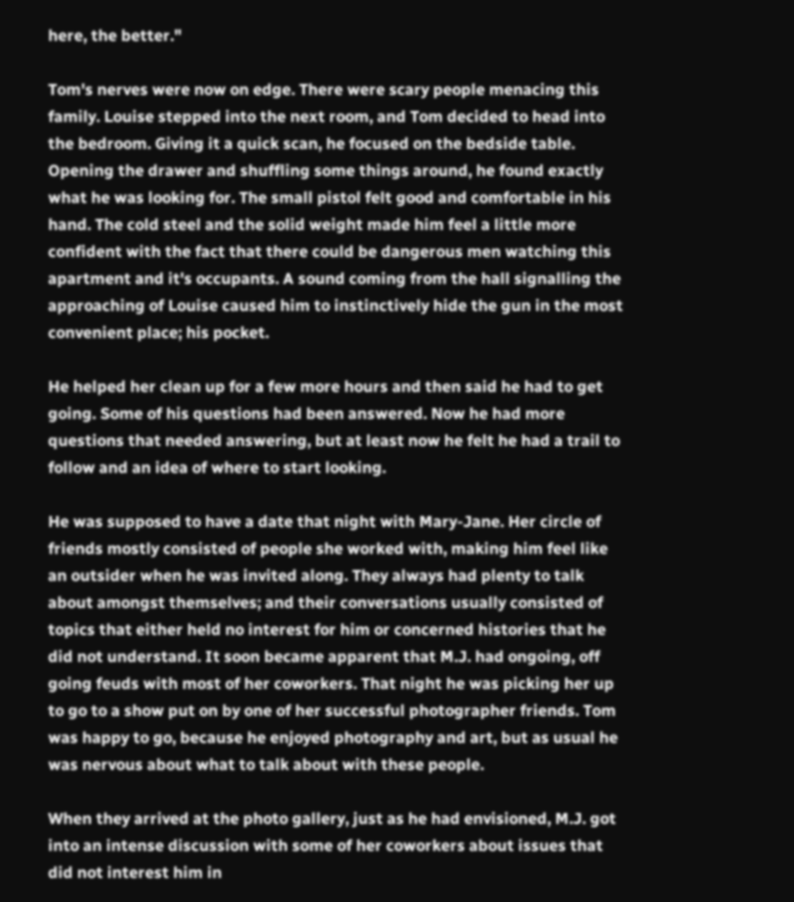here, the better."

Tom's nerves were now on edge. There were scary people menacing this family. Louise stepped into the next room, and Tom decided to head into the bedroom. Giving it a quick scan, he focused on the bedside table. Opening the drawer and shuffling some things around, he found exactly what he was looking for. The small pistol felt good and comfortable in his hand. The cold steel and the solid weight made him feel a little more confident with the fact that there could be dangerous men watching this apartment and it's occupants. A sound coming from the hall signalling the approaching of Louise caused him to instinctively hide the gun in the most convenient place; his pocket.

He helped her clean up for a few more hours and then said he had to get going. Some of his questions had been answered. Now he had more questions that needed answering, but at least now he felt he had a trail to follow and an idea of where to start looking.

He was supposed to have a date that night with Mary-Jane. Her circle of friends mostly consisted of people she worked with, making him feel like an outsider when he was invited along. They always had plenty to talk about amongst themselves; and their conversations usually consisted of topics that either held no interest for him or concerned histories that he did not understand. It soon became apparent that M.J. had ongoing, off going feuds with most of her coworkers. That night he was picking her up to go to a show put on by one of her successful photographer friends. Tom was happy to go, because he enjoyed photography and art, but as usual he was nervous about what to talk about with these people.

When they arrived at the photo gallery, just as he had envisioned, M.J. got into an intense discussion with some of her coworkers about issues that did not interest him in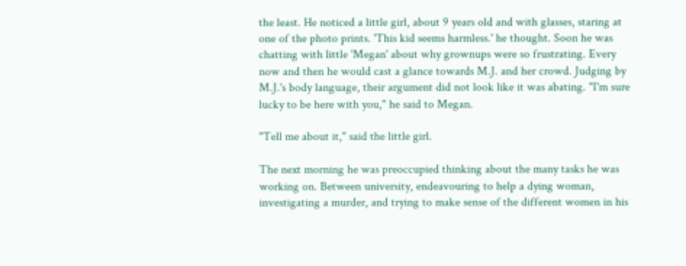the least. He noticed a little girl, about 9 years old and with glasses, staring at one of the photo prints. 'This kid seems harmless.' he thought. Soon he was chatting with little 'Megan' about why grownups were so frustrating. Every now and then he would cast a glance towards M.J. and her crowd. Judging by M.J.'s body language, their argument did not look like it was abating. "I'm sure lucky to be here with you," he said to Megan.

"Tell me about it," said the little girl.

The next morning he was preoccupied thinking about the many tasks he was working on. Between university, endeavouring to help a dying woman, investigating a murder, and trying to make sense of the different women in his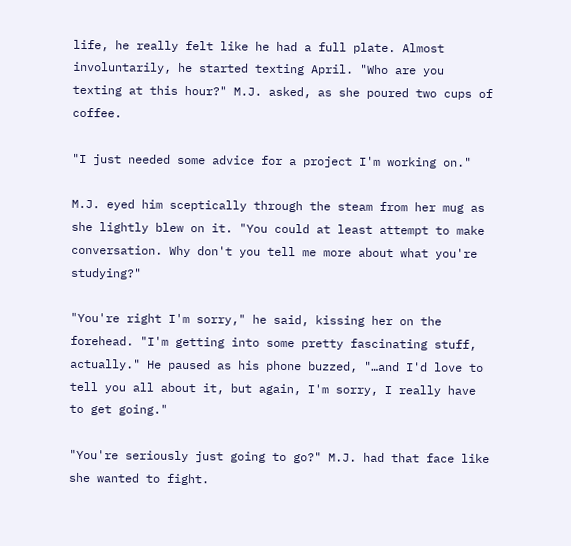life, he really felt like he had a full plate. Almost involuntarily, he started texting April. "Who are you texting at this hour?" M.J. asked, as she poured two cups of coffee.

"I just needed some advice for a project I'm working on."

M.J. eyed him sceptically through the steam from her mug as she lightly blew on it. "You could at least attempt to make conversation. Why don't you tell me more about what you're studying?"

"You're right I'm sorry," he said, kissing her on the forehead. "I'm getting into some pretty fascinating stuff, actually." He paused as his phone buzzed, "…and I'd love to tell you all about it, but again, I'm sorry, I really have to get going."

"You're seriously just going to go?" M.J. had that face like she wanted to fight.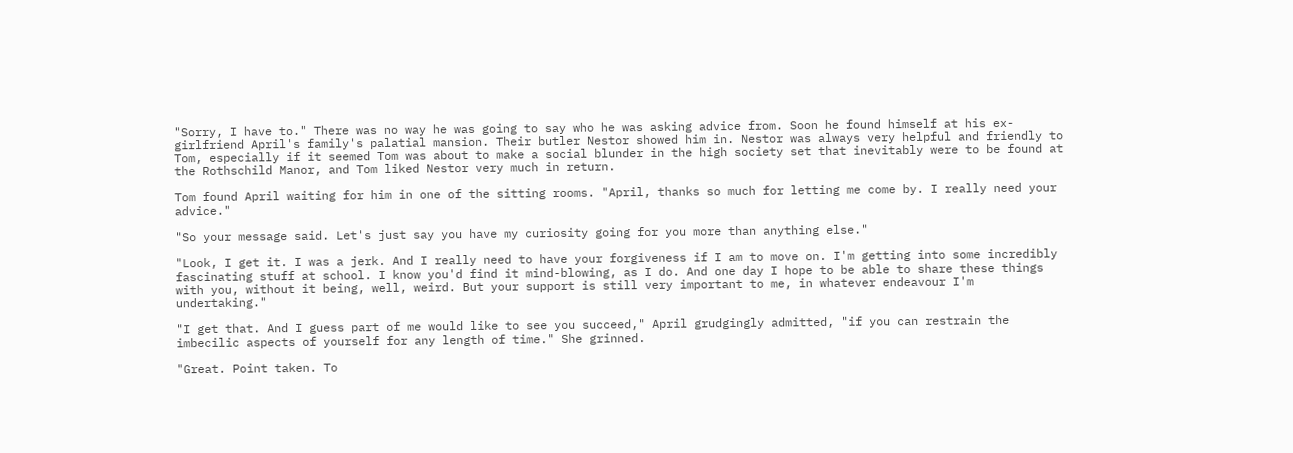"Sorry, I have to." There was no way he was going to say who he was asking advice from. Soon he found himself at his ex-girlfriend April's family's palatial mansion. Their butler Nestor showed him in. Nestor was always very helpful and friendly to Tom, especially if it seemed Tom was about to make a social blunder in the high society set that inevitably were to be found at the Rothschild Manor, and Tom liked Nestor very much in return.

Tom found April waiting for him in one of the sitting rooms. "April, thanks so much for letting me come by. I really need your advice."

"So your message said. Let's just say you have my curiosity going for you more than anything else."

"Look, I get it. I was a jerk. And I really need to have your forgiveness if I am to move on. I'm getting into some incredibly fascinating stuff at school. I know you'd find it mind-blowing, as I do. And one day I hope to be able to share these things with you, without it being, well, weird. But your support is still very important to me, in whatever endeavour I'm undertaking."

"I get that. And I guess part of me would like to see you succeed," April grudgingly admitted, "if you can restrain the imbecilic aspects of yourself for any length of time." She grinned.

"Great. Point taken. To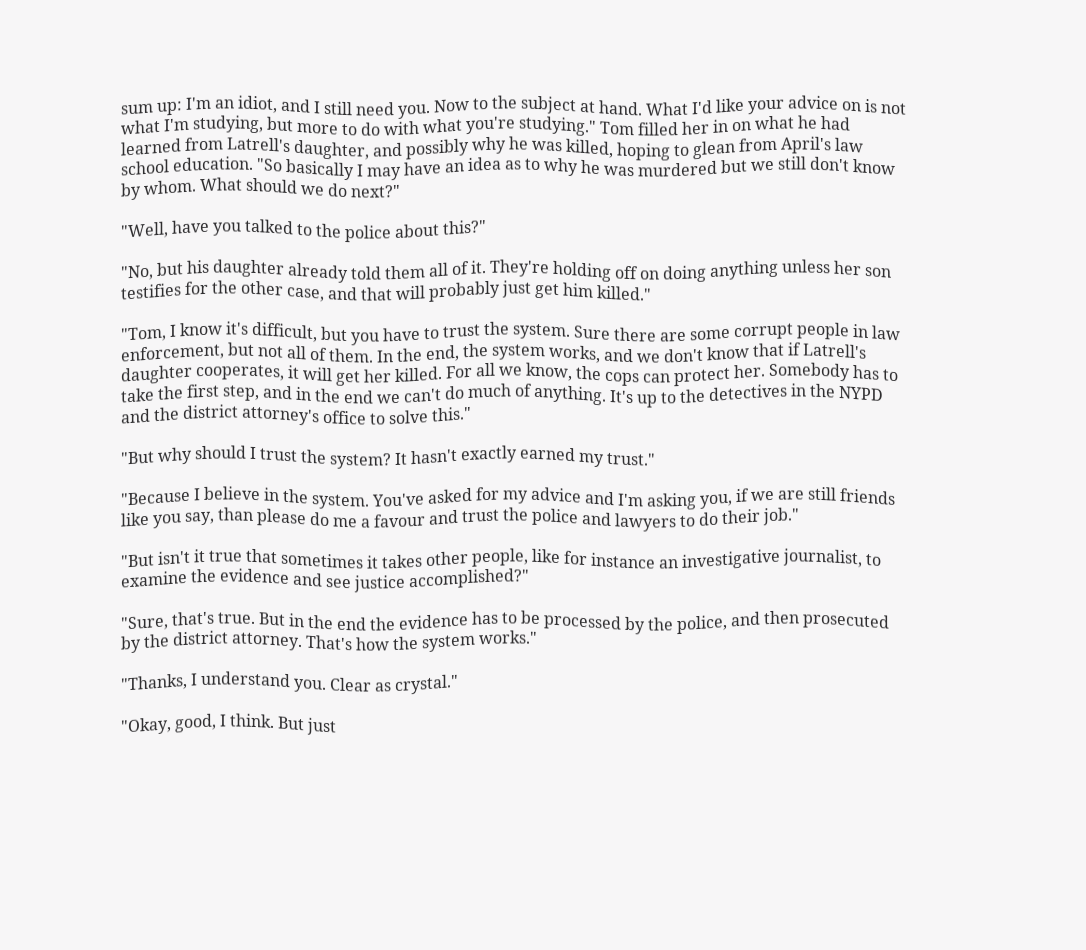sum up: I'm an idiot, and I still need you. Now to the subject at hand. What I'd like your advice on is not what I'm studying, but more to do with what you're studying." Tom filled her in on what he had learned from Latrell's daughter, and possibly why he was killed, hoping to glean from April's law school education. "So basically I may have an idea as to why he was murdered but we still don't know by whom. What should we do next?"

"Well, have you talked to the police about this?"

"No, but his daughter already told them all of it. They're holding off on doing anything unless her son testifies for the other case, and that will probably just get him killed."

"Tom, I know it's difficult, but you have to trust the system. Sure there are some corrupt people in law enforcement, but not all of them. In the end, the system works, and we don't know that if Latrell's daughter cooperates, it will get her killed. For all we know, the cops can protect her. Somebody has to take the first step, and in the end we can't do much of anything. It's up to the detectives in the NYPD and the district attorney's office to solve this."

"But why should I trust the system? It hasn't exactly earned my trust."

"Because I believe in the system. You've asked for my advice and I'm asking you, if we are still friends like you say, than please do me a favour and trust the police and lawyers to do their job."

"But isn't it true that sometimes it takes other people, like for instance an investigative journalist, to examine the evidence and see justice accomplished?"

"Sure, that's true. But in the end the evidence has to be processed by the police, and then prosecuted by the district attorney. That's how the system works."

"Thanks, I understand you. Clear as crystal."

"Okay, good, I think. But just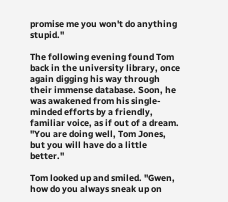promise me you won't do anything stupid."

The following evening found Tom back in the university library, once again digging his way through their immense database. Soon, he was awakened from his single-minded efforts by a friendly, familiar voice, as if out of a dream. "You are doing well, Tom Jones, but you will have do a little better."

Tom looked up and smiled. "Gwen, how do you always sneak up on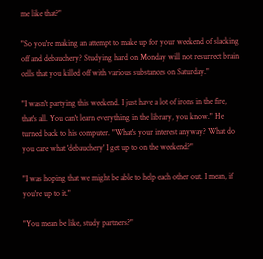me like that?"

"So you're making an attempt to make up for your weekend of slacking off and debauchery? Studying hard on Monday will not resurrect brain cells that you killed off with various substances on Saturday."

"I wasn't partying this weekend. I just have a lot of irons in the fire, that's all. You can't learn everything in the library, you know." He turned back to his computer. "What's your interest anyway? What do you care what 'debauchery' I get up to on the weekend?"

"I was hoping that we might be able to help each other out. I mean, if you're up to it."

"You mean be like, study partners?"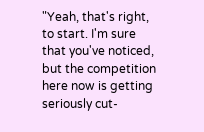"Yeah, that's right, to start. I'm sure that you've noticed, but the competition here now is getting seriously cut-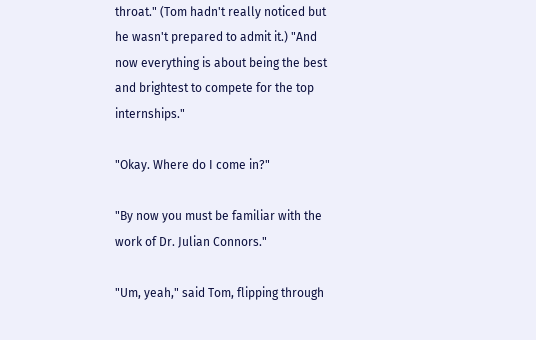throat." (Tom hadn't really noticed but he wasn't prepared to admit it.) "And now everything is about being the best and brightest to compete for the top internships."

"Okay. Where do I come in?"

"By now you must be familiar with the work of Dr. Julian Connors."

"Um, yeah," said Tom, flipping through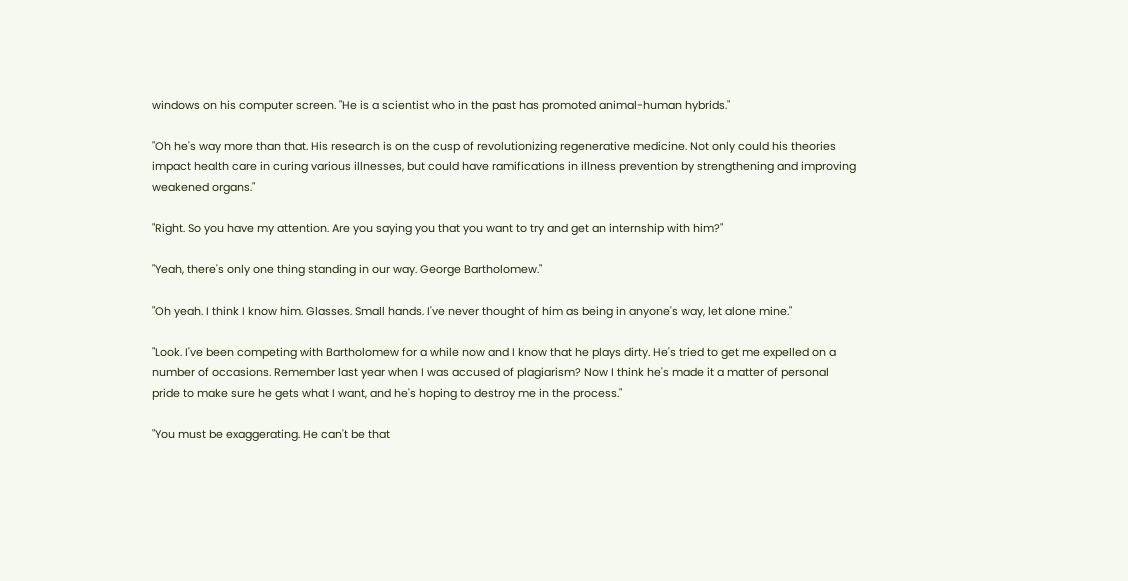windows on his computer screen. "He is a scientist who in the past has promoted animal-human hybrids."

"Oh he's way more than that. His research is on the cusp of revolutionizing regenerative medicine. Not only could his theories impact health care in curing various illnesses, but could have ramifications in illness prevention by strengthening and improving weakened organs."

"Right. So you have my attention. Are you saying you that you want to try and get an internship with him?"

"Yeah, there's only one thing standing in our way. George Bartholomew."

"Oh yeah. I think I know him. Glasses. Small hands. I've never thought of him as being in anyone's way, let alone mine."

"Look. I've been competing with Bartholomew for a while now and I know that he plays dirty. He's tried to get me expelled on a number of occasions. Remember last year when I was accused of plagiarism? Now I think he's made it a matter of personal pride to make sure he gets what I want, and he's hoping to destroy me in the process."

"You must be exaggerating. He can't be that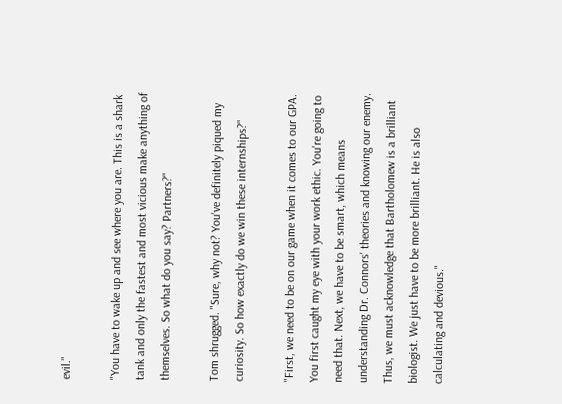evil."

"You have to wake up and see where you are. This is a shark tank and only the fastest and most vicious make anything of themselves. So what do you say? Partners?"

Tom shrugged. "Sure, why not? You've definitely piqued my curiosity. So how exactly do we win these internships?"

"First, we need to be on our game when it comes to our GPA. You first caught my eye with your work ethic. You're going to need that. Next, we have to be smart, which means understanding Dr. Connors' theories and knowing our enemy. Thus, we must acknowledge that Bartholomew is a brilliant biologist. We just have to be more brilliant. He is also calculating and devious."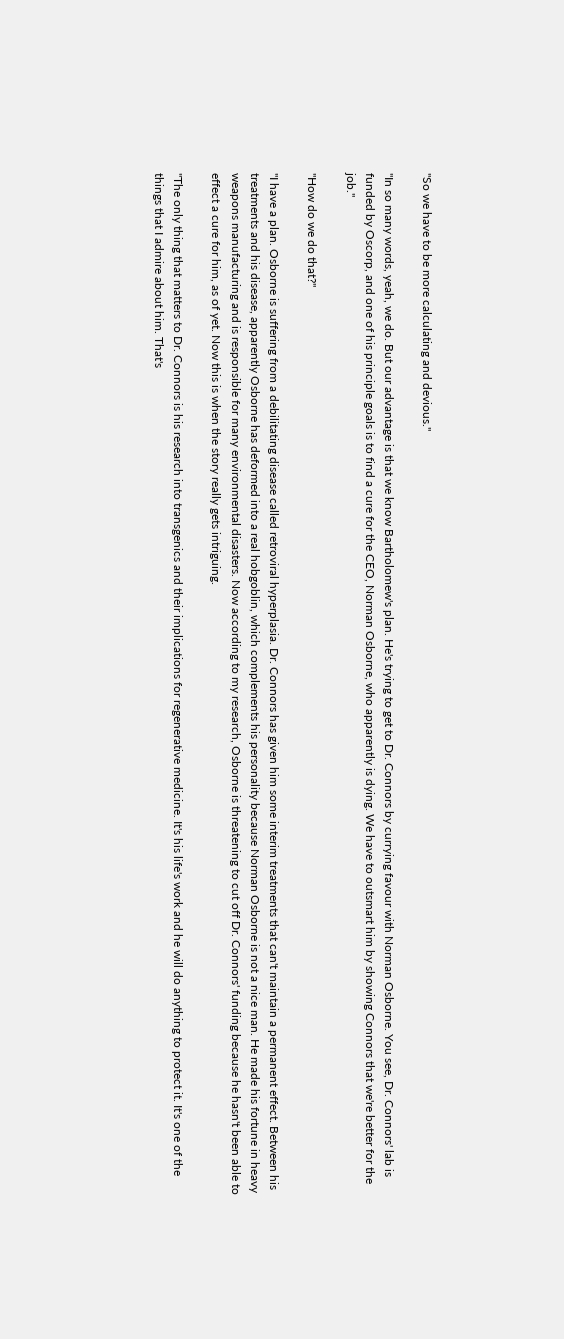"So we have to be more calculating and devious."

"In so many words, yeah, we do. But our advantage is that we know Bartholomew's plan. He's trying to get to Dr. Connors by currying favour with Norman Osborne. You see, Dr. Connors' lab is funded by Oscorp, and one of his principle goals is to find a cure for the CEO, Norman Osborne, who apparently is dying. We have to outsmart him by showing Connors that we're better for the job."

"How do we do that?"

"I have a plan. Osborne is suffering from a debilitating disease called retroviral hyperplasia. Dr. Connors has given him some interim treatments that can't maintain a permanent effect. Between his treatments and his disease, apparently Osborne has deformed into a real hobgoblin, which complements his personality because Norman Osborne is not a nice man. He made his fortune in heavy weapons manufacturing and is responsible for many environmental disasters. Now according to my research, Osborne is threatening to cut off Dr. Connors' funding because he hasn't been able to effect a cure for him, as of yet. Now this is when the story really gets intriguing.

"The only thing that matters to Dr. Connors is his research into transgenics and their implications for regenerative medicine. It's his life's work and he will do anything to protect it. It's one of the things that I admire about him. That's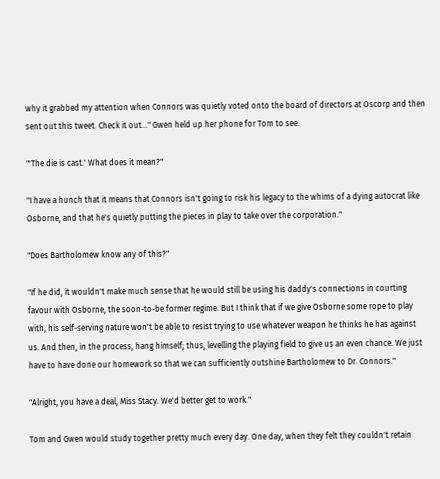why it grabbed my attention when Connors was quietly voted onto the board of directors at Oscorp and then sent out this tweet. Check it out…" Gwen held up her phone for Tom to see.

"'The die is cast.' What does it mean?"

"I have a hunch that it means that Connors isn't going to risk his legacy to the whims of a dying autocrat like Osborne, and that he's quietly putting the pieces in play to take over the corporation."

"Does Bartholomew know any of this?"

"If he did, it wouldn't make much sense that he would still be using his daddy's connections in courting favour with Osborne, the soon-to-be former regime. But I think that if we give Osborne some rope to play with, his self-serving nature won't be able to resist trying to use whatever weapon he thinks he has against us. And then, in the process, hang himself; thus, levelling the playing field to give us an even chance. We just have to have done our homework so that we can sufficiently outshine Bartholomew to Dr. Connors."

"Alright, you have a deal, Miss Stacy. We'd better get to work."

Tom and Gwen would study together pretty much every day. One day, when they felt they couldn't retain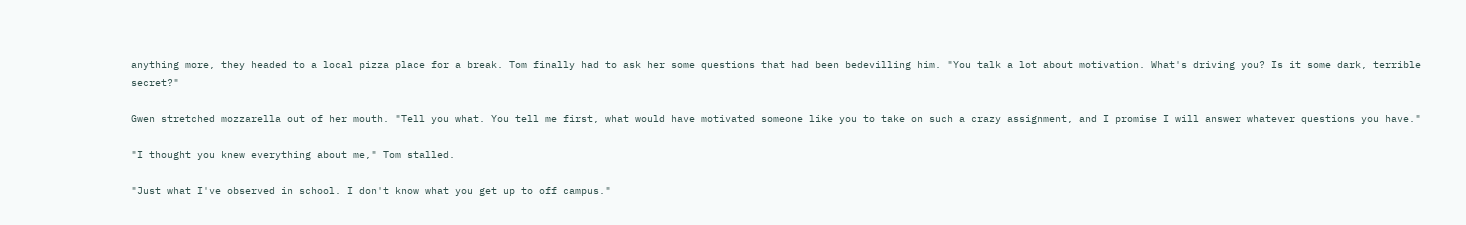anything more, they headed to a local pizza place for a break. Tom finally had to ask her some questions that had been bedevilling him. "You talk a lot about motivation. What's driving you? Is it some dark, terrible secret?"

Gwen stretched mozzarella out of her mouth. "Tell you what. You tell me first, what would have motivated someone like you to take on such a crazy assignment, and I promise I will answer whatever questions you have."

"I thought you knew everything about me," Tom stalled.

"Just what I've observed in school. I don't know what you get up to off campus."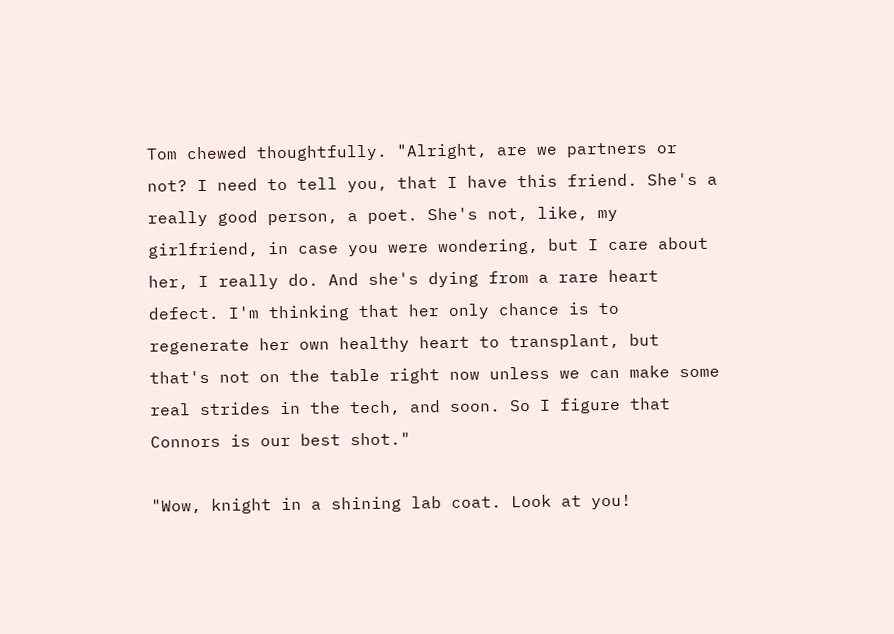Tom chewed thoughtfully. "Alright, are we partners or not? I need to tell you, that I have this friend. She's a really good person, a poet. She's not, like, my girlfriend, in case you were wondering, but I care about her, I really do. And she's dying from a rare heart defect. I'm thinking that her only chance is to regenerate her own healthy heart to transplant, but that's not on the table right now unless we can make some real strides in the tech, and soon. So I figure that Connors is our best shot."

"Wow, knight in a shining lab coat. Look at you!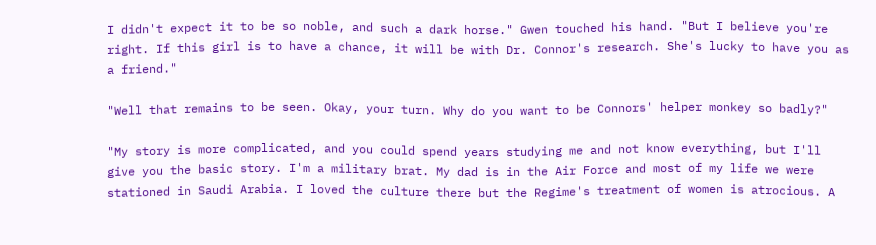I didn't expect it to be so noble, and such a dark horse." Gwen touched his hand. "But I believe you're right. If this girl is to have a chance, it will be with Dr. Connor's research. She's lucky to have you as a friend."

"Well that remains to be seen. Okay, your turn. Why do you want to be Connors' helper monkey so badly?"

"My story is more complicated, and you could spend years studying me and not know everything, but I'll give you the basic story. I'm a military brat. My dad is in the Air Force and most of my life we were stationed in Saudi Arabia. I loved the culture there but the Regime's treatment of women is atrocious. A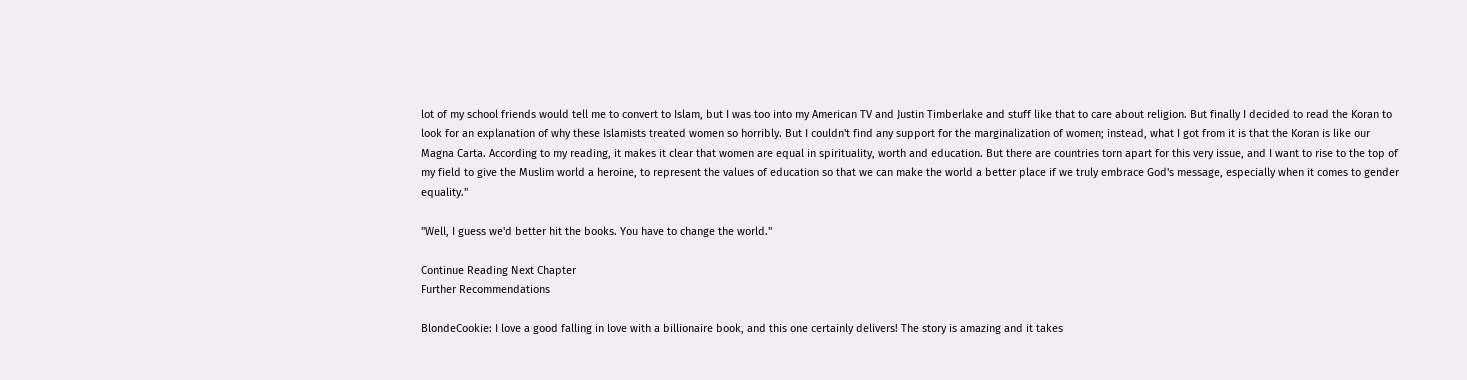lot of my school friends would tell me to convert to Islam, but I was too into my American TV and Justin Timberlake and stuff like that to care about religion. But finally I decided to read the Koran to look for an explanation of why these Islamists treated women so horribly. But I couldn't find any support for the marginalization of women; instead, what I got from it is that the Koran is like our Magna Carta. According to my reading, it makes it clear that women are equal in spirituality, worth and education. But there are countries torn apart for this very issue, and I want to rise to the top of my field to give the Muslim world a heroine, to represent the values of education so that we can make the world a better place if we truly embrace God's message, especially when it comes to gender equality."

"Well, I guess we'd better hit the books. You have to change the world."

Continue Reading Next Chapter
Further Recommendations

BlondeCookie: I love a good falling in love with a billionaire book, and this one certainly delivers! The story is amazing and it takes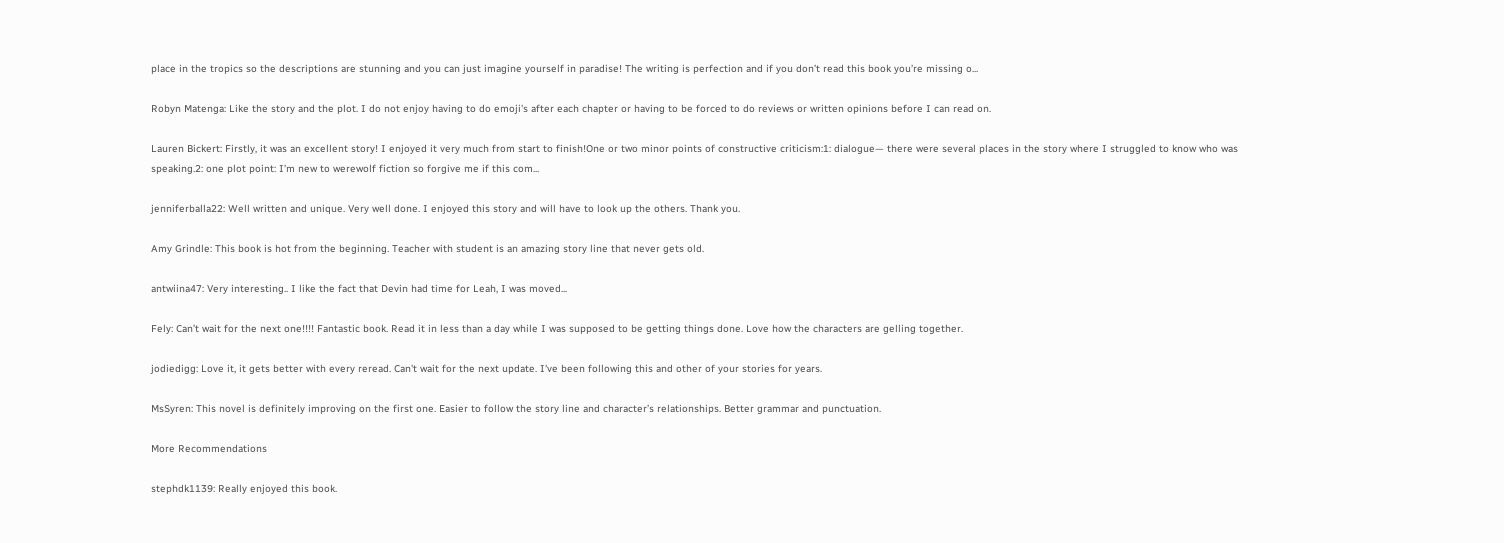place in the tropics so the descriptions are stunning and you can just imagine yourself in paradise! The writing is perfection and if you don’t read this book you’re missing o...

Robyn Matenga: Like the story and the plot. I do not enjoy having to do emoji's after each chapter or having to be forced to do reviews or written opinions before I can read on.

Lauren Bickert: Firstly, it was an excellent story! I enjoyed it very much from start to finish!One or two minor points of constructive criticism:1: dialogue— there were several places in the story where I struggled to know who was speaking.2: one plot point: I’m new to werewolf fiction so forgive me if this com...

jenniferballa22: Well written and unique. Very well done. I enjoyed this story and will have to look up the others. Thank you.

Amy Grindle: This book is hot from the beginning. Teacher with student is an amazing story line that never gets old.

antwiina47: Very interesting.. I like the fact that Devin had time for Leah, I was moved...

Fely: Can’t wait for the next one!!!! Fantastic book. Read it in less than a day while I was supposed to be getting things done. Love how the characters are gelling together.

jodiedigg: Love it, it gets better with every reread. Can't wait for the next update. I've been following this and other of your stories for years.

MsSyren: This novel is definitely improving on the first one. Easier to follow the story line and character’s relationships. Better grammar and punctuation.

More Recommendations

stephdk1139: Really enjoyed this book.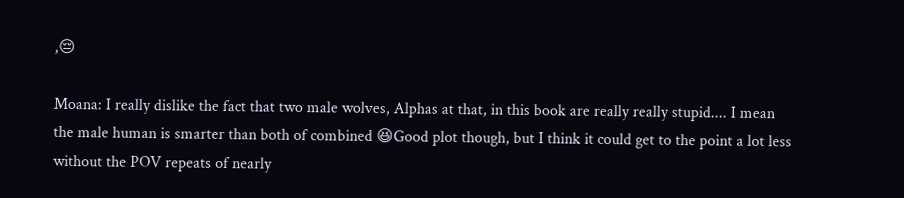,😔

Moana: I really dislike the fact that two male wolves, Alphas at that, in this book are really really stupid.... I mean the male human is smarter than both of combined 😆Good plot though, but I think it could get to the point a lot less without the POV repeats of nearly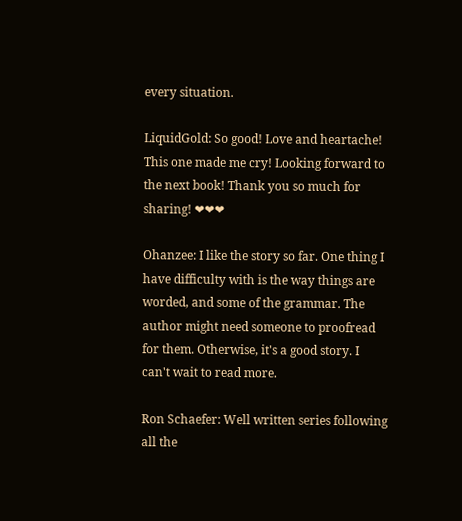every situation.

LiquidGold: So good! Love and heartache! This one made me cry! Looking forward to the next book! Thank you so much for sharing! ❤❤❤

Ohanzee: I like the story so far. One thing I have difficulty with is the way things are worded, and some of the grammar. The author might need someone to proofread for them. Otherwise, it's a good story. I can't wait to read more.

Ron Schaefer: Well written series following all the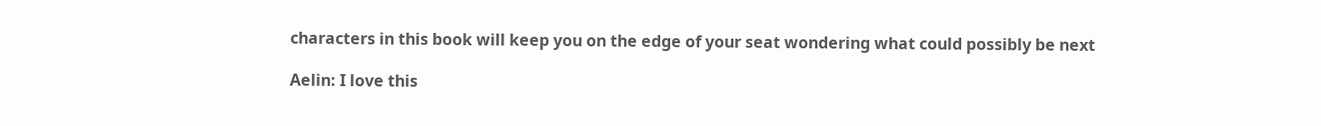characters in this book will keep you on the edge of your seat wondering what could possibly be next

Aelin: I love this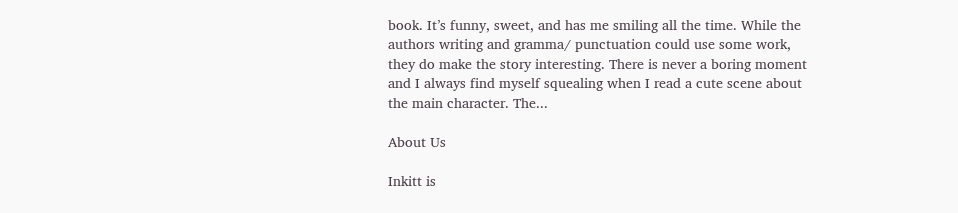book. It’s funny, sweet, and has me smiling all the time. While the authors writing and gramma/ punctuation could use some work, they do make the story interesting. There is never a boring moment and I always find myself squealing when I read a cute scene about the main character. The...

About Us

Inkitt is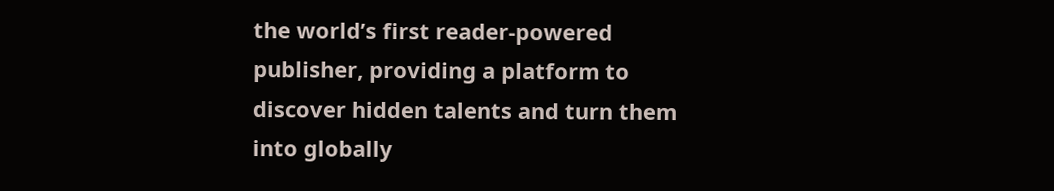the world’s first reader-powered publisher, providing a platform to discover hidden talents and turn them into globally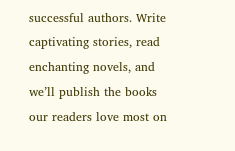successful authors. Write captivating stories, read enchanting novels, and we’ll publish the books our readers love most on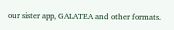our sister app, GALATEA and other formats.